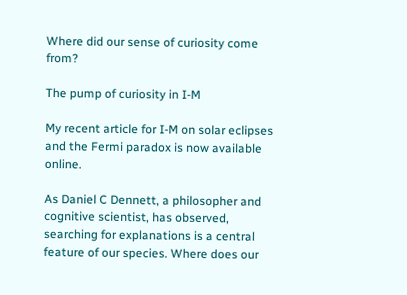Where did our sense of curiosity come from?

The pump of curiosity in I-M

My recent article for I-M on solar eclipses and the Fermi paradox is now available online.

As Daniel C Dennett, a philosopher and cognitive scientist, has observed, searching for explanations is a central feature of our species. Where does our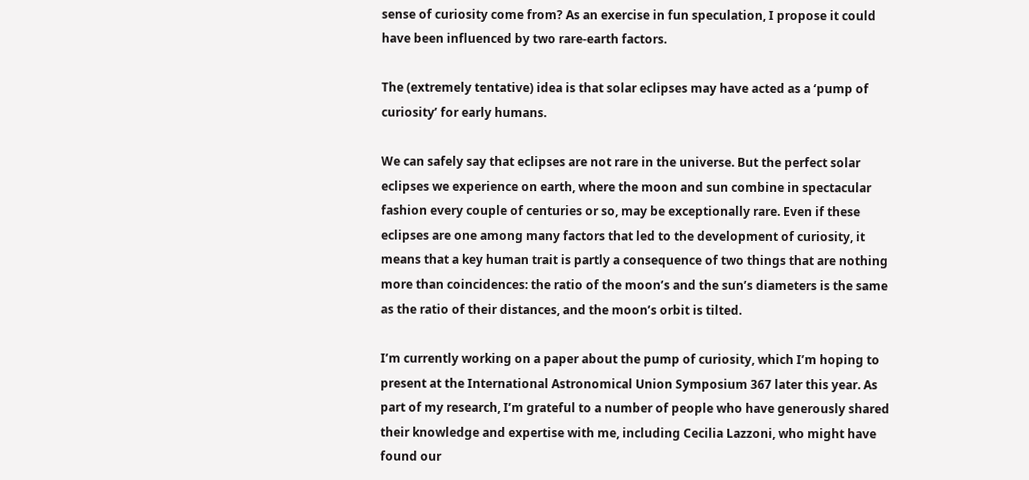sense of curiosity come from? As an exercise in fun speculation, I propose it could have been influenced by two rare-earth factors.

The (extremely tentative) idea is that solar eclipses may have acted as a ‘pump of curiosity’ for early humans.

We can safely say that eclipses are not rare in the universe. But the perfect solar eclipses we experience on earth, where the moon and sun combine in spectacular fashion every couple of centuries or so, may be exceptionally rare. Even if these eclipses are one among many factors that led to the development of curiosity, it means that a key human trait is partly a consequence of two things that are nothing more than coincidences: the ratio of the moon’s and the sun’s diameters is the same as the ratio of their distances, and the moon’s orbit is tilted.

I’m currently working on a paper about the pump of curiosity, which I’m hoping to present at the International Astronomical Union Symposium 367 later this year. As part of my research, I’m grateful to a number of people who have generously shared their knowledge and expertise with me, including Cecilia Lazzoni, who might have found our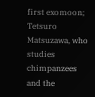first exomoon; Tetsuro Matsuzawa, who studies chimpanzees and the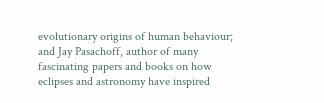evolutionary origins of human behaviour; and Jay Pasachoff, author of many fascinating papers and books on how eclipses and astronomy have inspired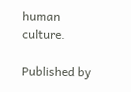human culture.

Published by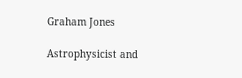Graham Jones

Astrophysicist and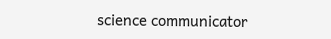science communicator